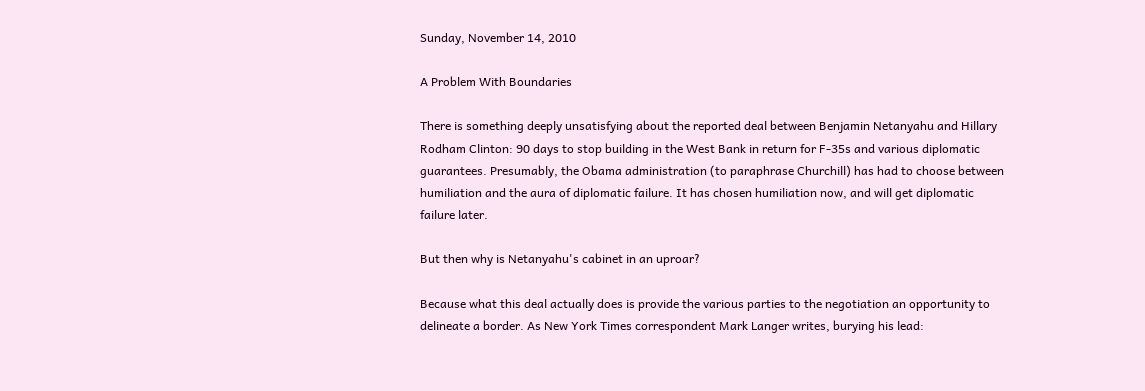Sunday, November 14, 2010

A Problem With Boundaries

There is something deeply unsatisfying about the reported deal between Benjamin Netanyahu and Hillary Rodham Clinton: 90 days to stop building in the West Bank in return for F-35s and various diplomatic guarantees. Presumably, the Obama administration (to paraphrase Churchill) has had to choose between humiliation and the aura of diplomatic failure. It has chosen humiliation now, and will get diplomatic failure later.

But then why is Netanyahu's cabinet in an uproar?

Because what this deal actually does is provide the various parties to the negotiation an opportunity to delineate a border. As New York Times correspondent Mark Langer writes, burying his lead: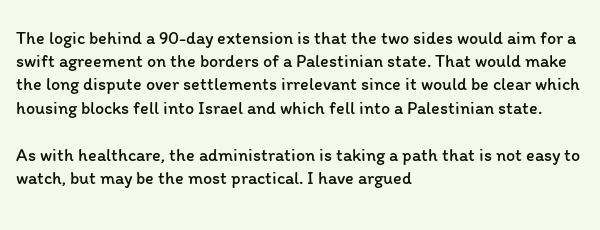The logic behind a 90-day extension is that the two sides would aim for a swift agreement on the borders of a Palestinian state. That would make the long dispute over settlements irrelevant since it would be clear which housing blocks fell into Israel and which fell into a Palestinian state.

As with healthcare, the administration is taking a path that is not easy to watch, but may be the most practical. I have argued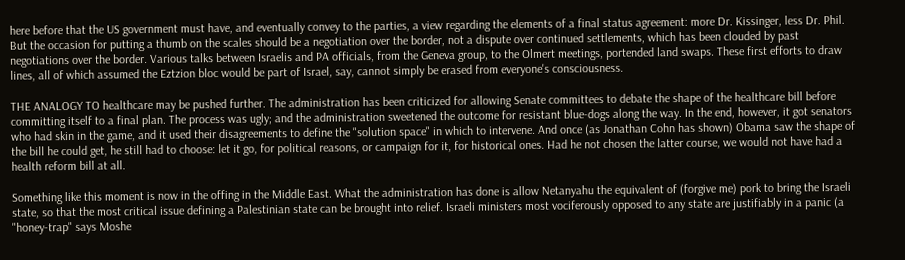here before that the US government must have, and eventually convey to the parties, a view regarding the elements of a final status agreement: more Dr. Kissinger, less Dr. Phil. But the occasion for putting a thumb on the scales should be a negotiation over the border, not a dispute over continued settlements, which has been clouded by past negotiations over the border. Various talks between Israelis and PA officials, from the Geneva group, to the Olmert meetings, portended land swaps. These first efforts to draw lines, all of which assumed the Eztzion bloc would be part of Israel, say, cannot simply be erased from everyone's consciousness.

THE ANALOGY TO healthcare may be pushed further. The administration has been criticized for allowing Senate committees to debate the shape of the healthcare bill before committing itself to a final plan. The process was ugly; and the administration sweetened the outcome for resistant blue-dogs along the way. In the end, however, it got senators who had skin in the game, and it used their disagreements to define the "solution space" in which to intervene. And once (as Jonathan Cohn has shown) Obama saw the shape of the bill he could get, he still had to choose: let it go, for political reasons, or campaign for it, for historical ones. Had he not chosen the latter course, we would not have had a health reform bill at all.

Something like this moment is now in the offing in the Middle East. What the administration has done is allow Netanyahu the equivalent of (forgive me) pork to bring the Israeli state, so that the most critical issue defining a Palestinian state can be brought into relief. Israeli ministers most vociferously opposed to any state are justifiably in a panic (a "honey-trap" says Moshe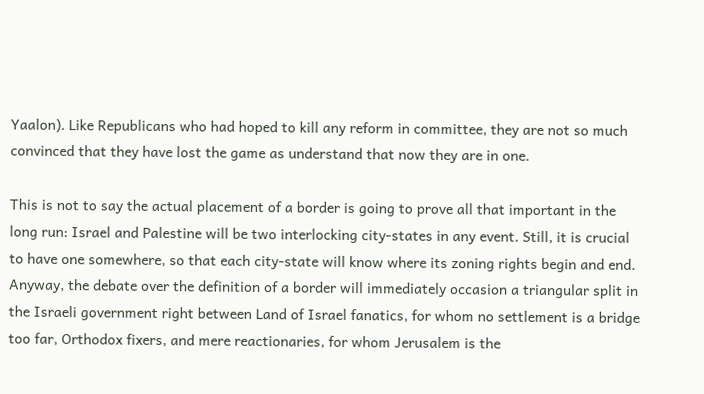Yaalon). Like Republicans who had hoped to kill any reform in committee, they are not so much convinced that they have lost the game as understand that now they are in one.

This is not to say the actual placement of a border is going to prove all that important in the long run: Israel and Palestine will be two interlocking city-states in any event. Still, it is crucial to have one somewhere, so that each city-state will know where its zoning rights begin and end. Anyway, the debate over the definition of a border will immediately occasion a triangular split in the Israeli government right between Land of Israel fanatics, for whom no settlement is a bridge too far, Orthodox fixers, and mere reactionaries, for whom Jerusalem is the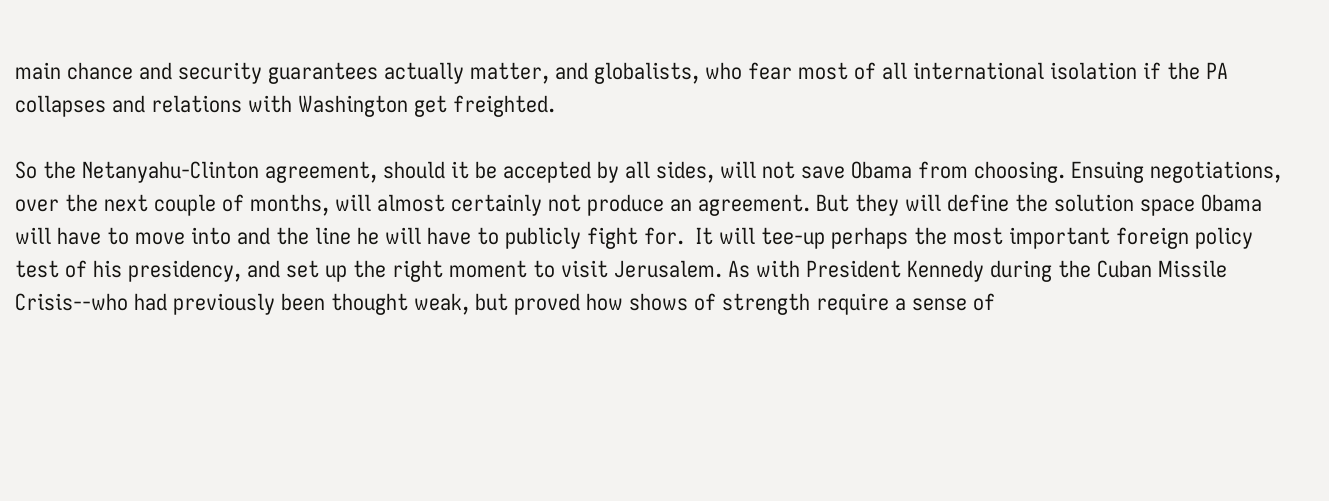main chance and security guarantees actually matter, and globalists, who fear most of all international isolation if the PA collapses and relations with Washington get freighted.

So the Netanyahu-Clinton agreement, should it be accepted by all sides, will not save Obama from choosing. Ensuing negotiations, over the next couple of months, will almost certainly not produce an agreement. But they will define the solution space Obama will have to move into and the line he will have to publicly fight for.  It will tee-up perhaps the most important foreign policy test of his presidency, and set up the right moment to visit Jerusalem. As with President Kennedy during the Cuban Missile Crisis--who had previously been thought weak, but proved how shows of strength require a sense of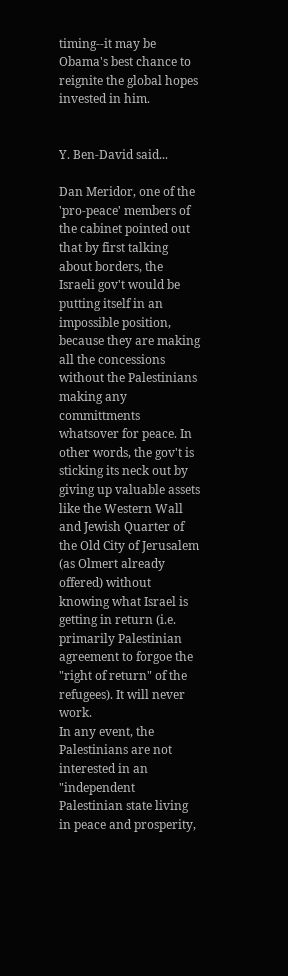timing--it may be Obama's best chance to reignite the global hopes invested in him.


Y. Ben-David said...

Dan Meridor, one of the 'pro-peace' members of the cabinet pointed out that by first talking about borders, the Israeli gov't would be putting itself in an impossible position, because they are making all the concessions without the Palestinians making any committments whatsover for peace. In other words, the gov't is sticking its neck out by giving up valuable assets like the Western Wall and Jewish Quarter of the Old City of Jerusalem (as Olmert already offered) without knowing what Israel is getting in return (i.e. primarily Palestinian agreement to forgoe the "right of return" of the refugees). It will never work.
In any event, the Palestinians are not interested in an "independent Palestinian state living in peace and prosperity,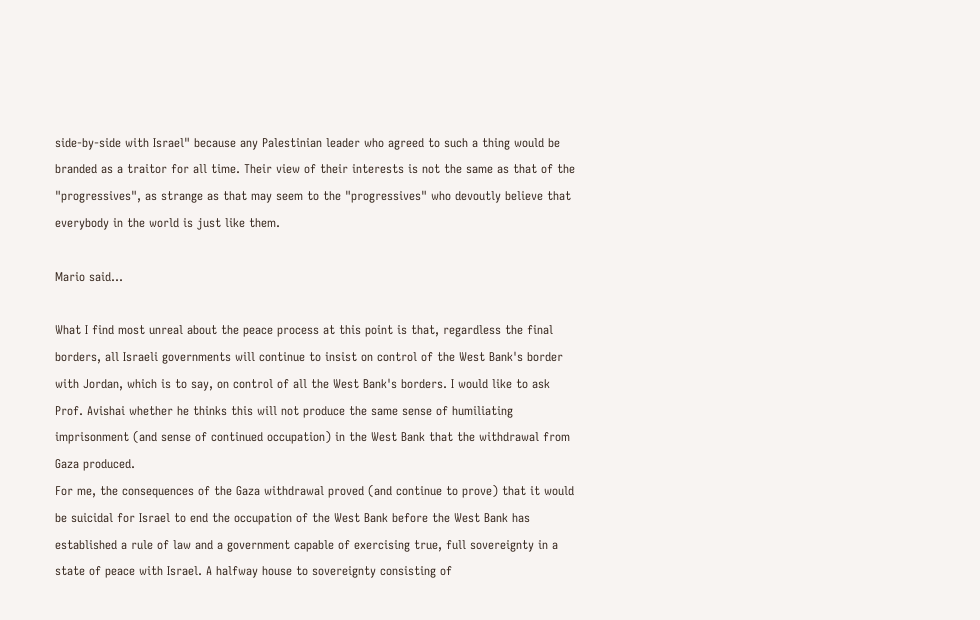side-by-side with Israel" because any Palestinian leader who agreed to such a thing would be branded as a traitor for all time. Their view of their interests is not the same as that of the "progressives", as strange as that may seem to the "progressives" who devoutly believe that everybody in the world is just like them.

Mario said...

What I find most unreal about the peace process at this point is that, regardless the final borders, all Israeli governments will continue to insist on control of the West Bank's border with Jordan, which is to say, on control of all the West Bank's borders. I would like to ask Prof. Avishai whether he thinks this will not produce the same sense of humiliating imprisonment (and sense of continued occupation) in the West Bank that the withdrawal from Gaza produced.
For me, the consequences of the Gaza withdrawal proved (and continue to prove) that it would be suicidal for Israel to end the occupation of the West Bank before the West Bank has established a rule of law and a government capable of exercising true, full sovereignty in a state of peace with Israel. A halfway house to sovereignty consisting of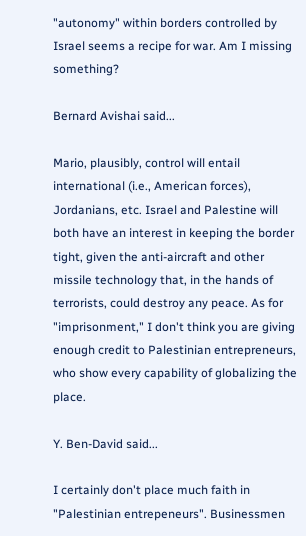"autonomy" within borders controlled by Israel seems a recipe for war. Am I missing something?

Bernard Avishai said...

Mario, plausibly, control will entail international (i.e., American forces), Jordanians, etc. Israel and Palestine will both have an interest in keeping the border tight, given the anti-aircraft and other missile technology that, in the hands of terrorists, could destroy any peace. As for "imprisonment," I don't think you are giving enough credit to Palestinian entrepreneurs, who show every capability of globalizing the place.

Y. Ben-David said...

I certainly don't place much faith in "Palestinian entrepeneurs". Businessmen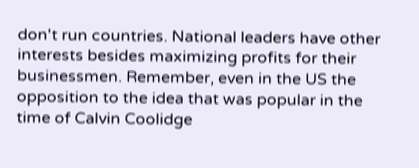don't run countries. National leaders have other interests besides maximizing profits for their businessmen. Remember, even in the US the opposition to the idea that was popular in the time of Calvin Coolidge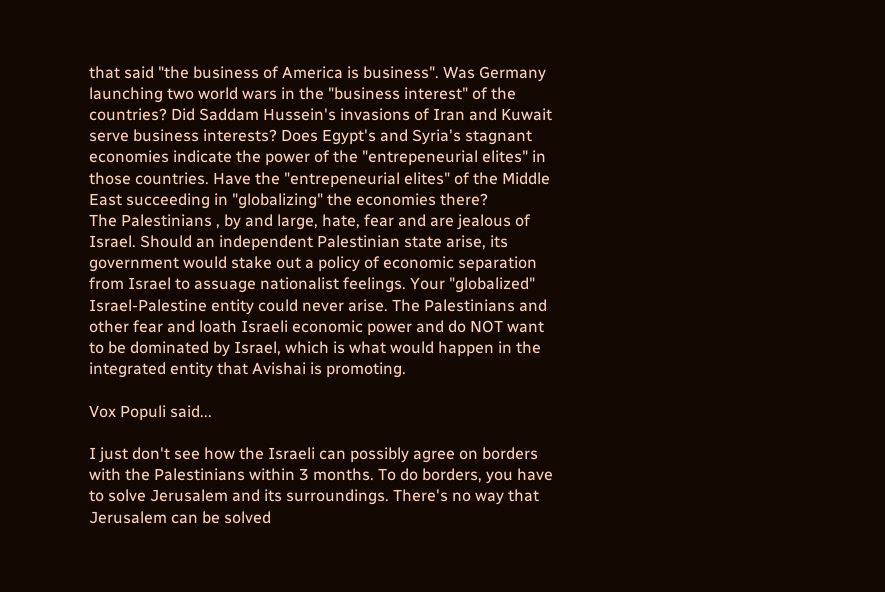that said "the business of America is business". Was Germany launching two world wars in the "business interest" of the countries? Did Saddam Hussein's invasions of Iran and Kuwait serve business interests? Does Egypt's and Syria's stagnant economies indicate the power of the "entrepeneurial elites" in those countries. Have the "entrepeneurial elites" of the Middle East succeeding in "globalizing" the economies there?
The Palestinians , by and large, hate, fear and are jealous of Israel. Should an independent Palestinian state arise, its government would stake out a policy of economic separation from Israel to assuage nationalist feelings. Your "globalized" Israel-Palestine entity could never arise. The Palestinians and other fear and loath Israeli economic power and do NOT want to be dominated by Israel, which is what would happen in the integrated entity that Avishai is promoting.

Vox Populi said...

I just don't see how the Israeli can possibly agree on borders with the Palestinians within 3 months. To do borders, you have to solve Jerusalem and its surroundings. There's no way that Jerusalem can be solved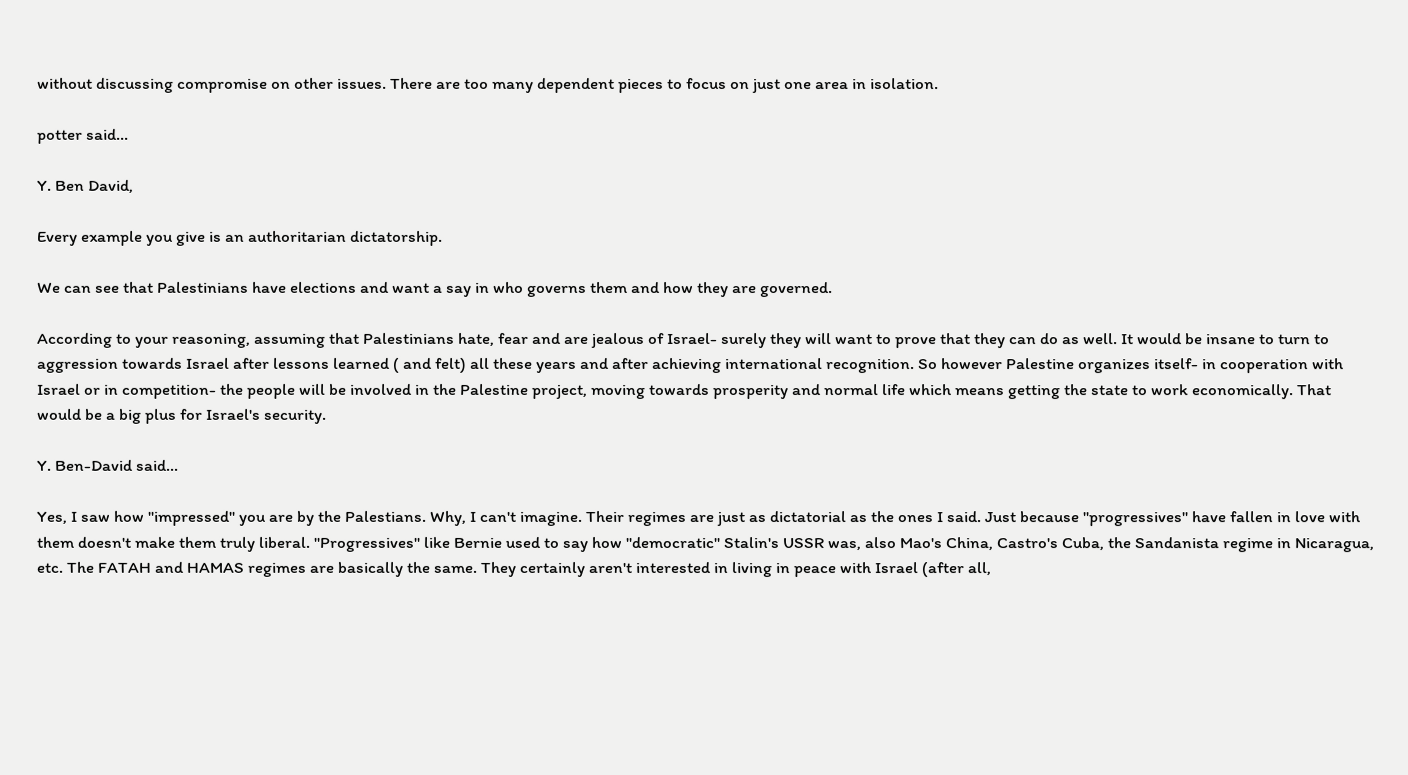without discussing compromise on other issues. There are too many dependent pieces to focus on just one area in isolation.

potter said...

Y. Ben David,

Every example you give is an authoritarian dictatorship.

We can see that Palestinians have elections and want a say in who governs them and how they are governed.

According to your reasoning, assuming that Palestinians hate, fear and are jealous of Israel- surely they will want to prove that they can do as well. It would be insane to turn to aggression towards Israel after lessons learned ( and felt) all these years and after achieving international recognition. So however Palestine organizes itself- in cooperation with Israel or in competition- the people will be involved in the Palestine project, moving towards prosperity and normal life which means getting the state to work economically. That would be a big plus for Israel's security.

Y. Ben-David said...

Yes, I saw how "impressed" you are by the Palestians. Why, I can't imagine. Their regimes are just as dictatorial as the ones I said. Just because "progressives" have fallen in love with them doesn't make them truly liberal. "Progressives" like Bernie used to say how "democratic" Stalin's USSR was, also Mao's China, Castro's Cuba, the Sandanista regime in Nicaragua, etc. The FATAH and HAMAS regimes are basically the same. They certainly aren't interested in living in peace with Israel (after all,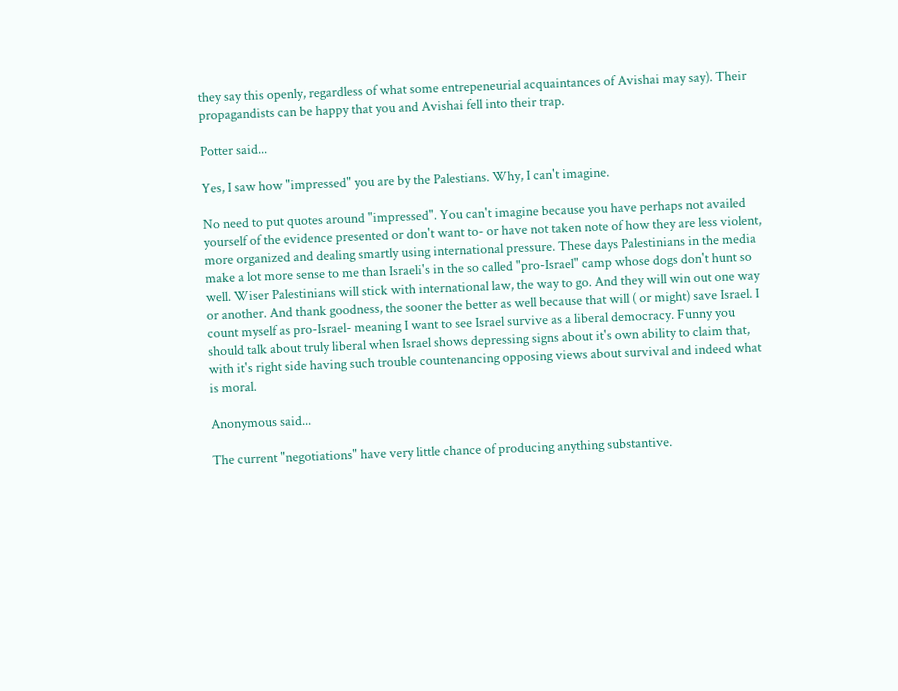they say this openly, regardless of what some entrepeneurial acquaintances of Avishai may say). Their propagandists can be happy that you and Avishai fell into their trap.

Potter said...

Yes, I saw how "impressed" you are by the Palestians. Why, I can't imagine.

No need to put quotes around "impressed". You can't imagine because you have perhaps not availed yourself of the evidence presented or don't want to- or have not taken note of how they are less violent, more organized and dealing smartly using international pressure. These days Palestinians in the media make a lot more sense to me than Israeli's in the so called "pro-Israel" camp whose dogs don't hunt so well. Wiser Palestinians will stick with international law, the way to go. And they will win out one way or another. And thank goodness, the sooner the better as well because that will ( or might) save Israel. I count myself as pro-Israel- meaning I want to see Israel survive as a liberal democracy. Funny you should talk about truly liberal when Israel shows depressing signs about it's own ability to claim that, with it's right side having such trouble countenancing opposing views about survival and indeed what is moral.

Anonymous said...

The current "negotiations" have very little chance of producing anything substantive.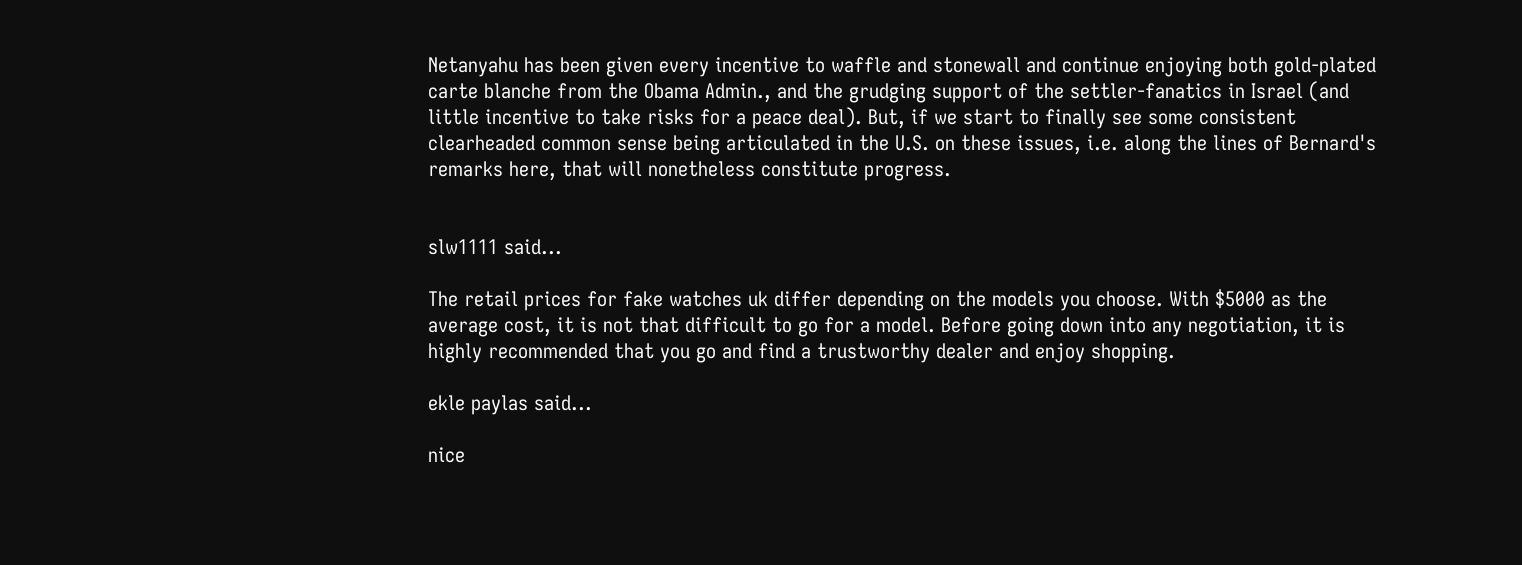Netanyahu has been given every incentive to waffle and stonewall and continue enjoying both gold-plated carte blanche from the Obama Admin., and the grudging support of the settler-fanatics in Israel (and little incentive to take risks for a peace deal). But, if we start to finally see some consistent clearheaded common sense being articulated in the U.S. on these issues, i.e. along the lines of Bernard's remarks here, that will nonetheless constitute progress.


slw1111 said...

The retail prices for fake watches uk differ depending on the models you choose. With $5000 as the average cost, it is not that difficult to go for a model. Before going down into any negotiation, it is highly recommended that you go and find a trustworthy dealer and enjoy shopping.

ekle paylas said...

nice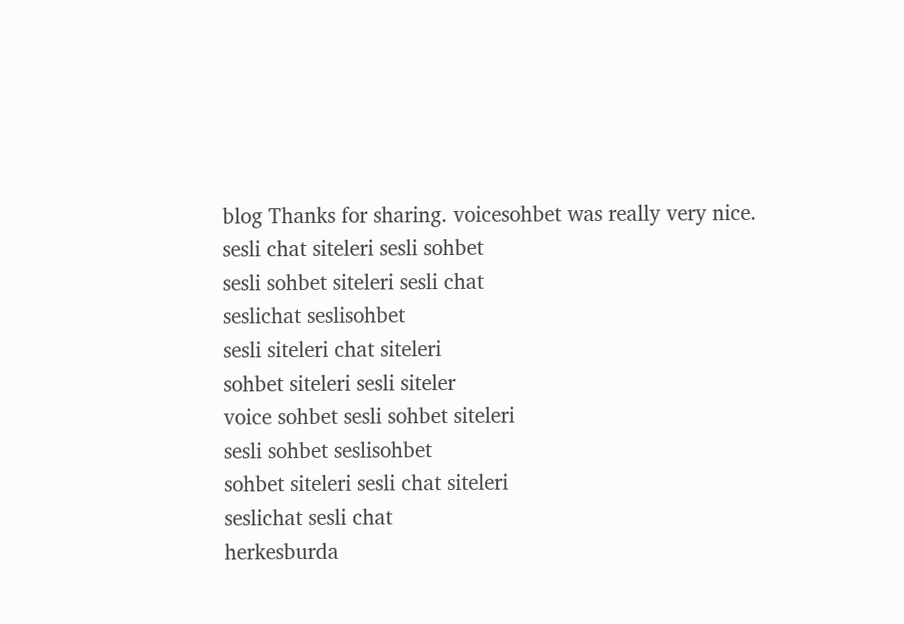blog Thanks for sharing. voicesohbet was really very nice.
sesli chat siteleri sesli sohbet
sesli sohbet siteleri sesli chat
seslichat seslisohbet
sesli siteleri chat siteleri
sohbet siteleri sesli siteler
voice sohbet sesli sohbet siteleri
sesli sohbet seslisohbet
sohbet siteleri sesli chat siteleri
seslichat sesli chat
herkesburda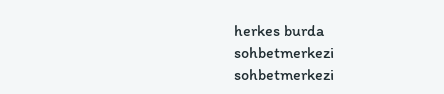herkes burda
sohbetmerkezi sohbetmerkezi